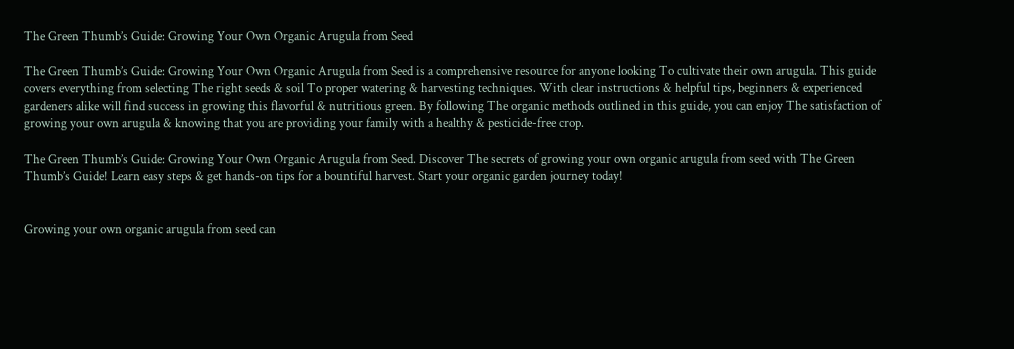The Green Thumb’s Guide: Growing Your Own Organic Arugula from Seed

The Green Thumb’s Guide: Growing Your Own Organic Arugula from Seed is a comprehensive resource for anyone looking To cultivate their own arugula. This guide covers everything from selecting The right seeds & soil To proper watering & harvesting techniques. With clear instructions & helpful tips, beginners & experienced gardeners alike will find success in growing this flavorful & nutritious green. By following The organic methods outlined in this guide, you can enjoy The satisfaction of growing your own arugula & knowing that you are providing your family with a healthy & pesticide-free crop.

The Green Thumb’s Guide: Growing Your Own Organic Arugula from Seed. Discover The secrets of growing your own organic arugula from seed with The Green Thumb’s Guide! Learn easy steps & get hands-on tips for a bountiful harvest. Start your organic garden journey today!


Growing your own organic arugula from seed can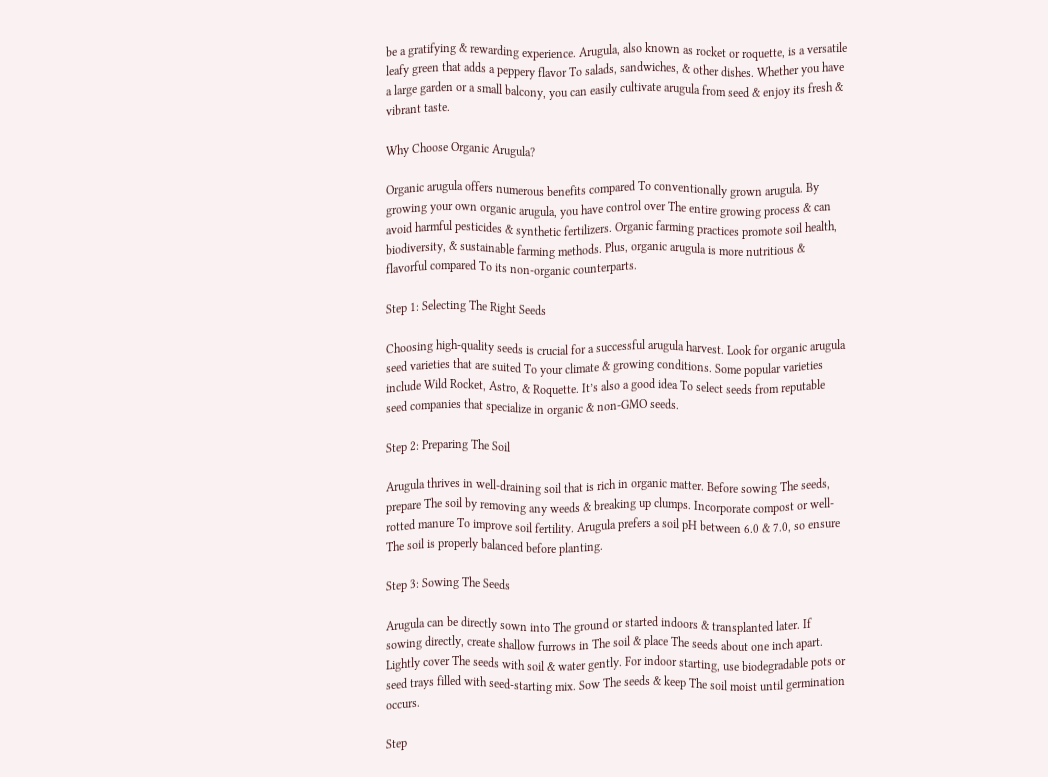be a gratifying & rewarding experience. Arugula, also known as rocket or roquette, is a versatile leafy green that adds a peppery flavor To salads, sandwiches, & other dishes. Whether you have a large garden or a small balcony, you can easily cultivate arugula from seed & enjoy its fresh & vibrant taste.

Why Choose Organic Arugula?

Organic arugula offers numerous benefits compared To conventionally grown arugula. By growing your own organic arugula, you have control over The entire growing process & can avoid harmful pesticides & synthetic fertilizers. Organic farming practices promote soil health, biodiversity, & sustainable farming methods. Plus, organic arugula is more nutritious & flavorful compared To its non-organic counterparts.

Step 1: Selecting The Right Seeds

Choosing high-quality seeds is crucial for a successful arugula harvest. Look for organic arugula seed varieties that are suited To your climate & growing conditions. Some popular varieties include Wild Rocket, Astro, & Roquette. It’s also a good idea To select seeds from reputable seed companies that specialize in organic & non-GMO seeds.

Step 2: Preparing The Soil

Arugula thrives in well-draining soil that is rich in organic matter. Before sowing The seeds, prepare The soil by removing any weeds & breaking up clumps. Incorporate compost or well-rotted manure To improve soil fertility. Arugula prefers a soil pH between 6.0 & 7.0, so ensure The soil is properly balanced before planting.

Step 3: Sowing The Seeds

Arugula can be directly sown into The ground or started indoors & transplanted later. If sowing directly, create shallow furrows in The soil & place The seeds about one inch apart. Lightly cover The seeds with soil & water gently. For indoor starting, use biodegradable pots or seed trays filled with seed-starting mix. Sow The seeds & keep The soil moist until germination occurs.

Step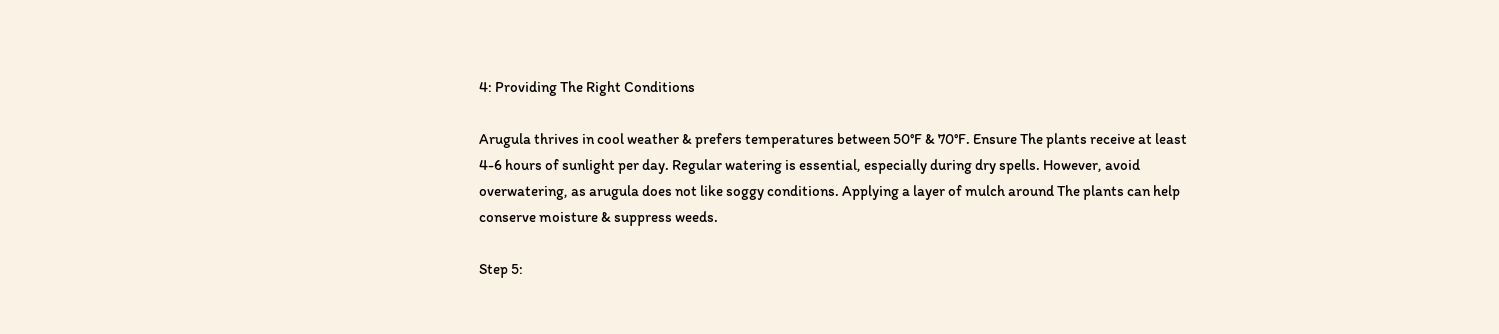4: Providing The Right Conditions

Arugula thrives in cool weather & prefers temperatures between 50°F & 70°F. Ensure The plants receive at least 4-6 hours of sunlight per day. Regular watering is essential, especially during dry spells. However, avoid overwatering, as arugula does not like soggy conditions. Applying a layer of mulch around The plants can help conserve moisture & suppress weeds.

Step 5: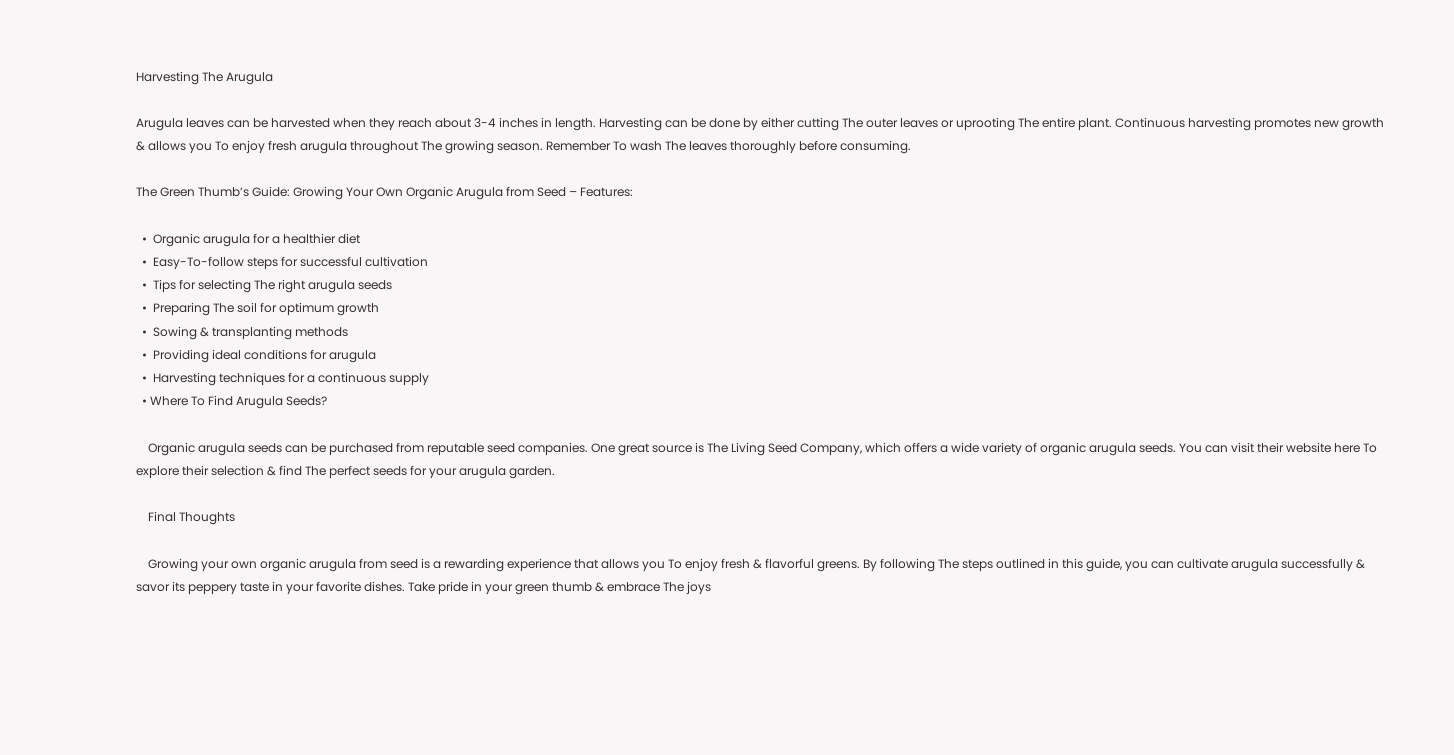Harvesting The Arugula

Arugula leaves can be harvested when they reach about 3-4 inches in length. Harvesting can be done by either cutting The outer leaves or uprooting The entire plant. Continuous harvesting promotes new growth & allows you To enjoy fresh arugula throughout The growing season. Remember To wash The leaves thoroughly before consuming.

The Green Thumb’s Guide: Growing Your Own Organic Arugula from Seed – Features:

  •  Organic arugula for a healthier diet
  •  Easy-To-follow steps for successful cultivation
  •  Tips for selecting The right arugula seeds
  •  Preparing The soil for optimum growth
  •  Sowing & transplanting methods
  •  Providing ideal conditions for arugula
  •  Harvesting techniques for a continuous supply
  • Where To Find Arugula Seeds?

    Organic arugula seeds can be purchased from reputable seed companies. One great source is The Living Seed Company, which offers a wide variety of organic arugula seeds. You can visit their website here To explore their selection & find The perfect seeds for your arugula garden.

    Final Thoughts

    Growing your own organic arugula from seed is a rewarding experience that allows you To enjoy fresh & flavorful greens. By following The steps outlined in this guide, you can cultivate arugula successfully & savor its peppery taste in your favorite dishes. Take pride in your green thumb & embrace The joys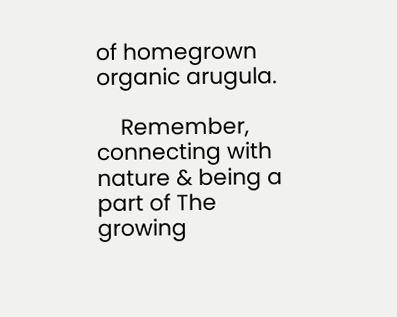of homegrown organic arugula.

    Remember, connecting with nature & being a part of The growing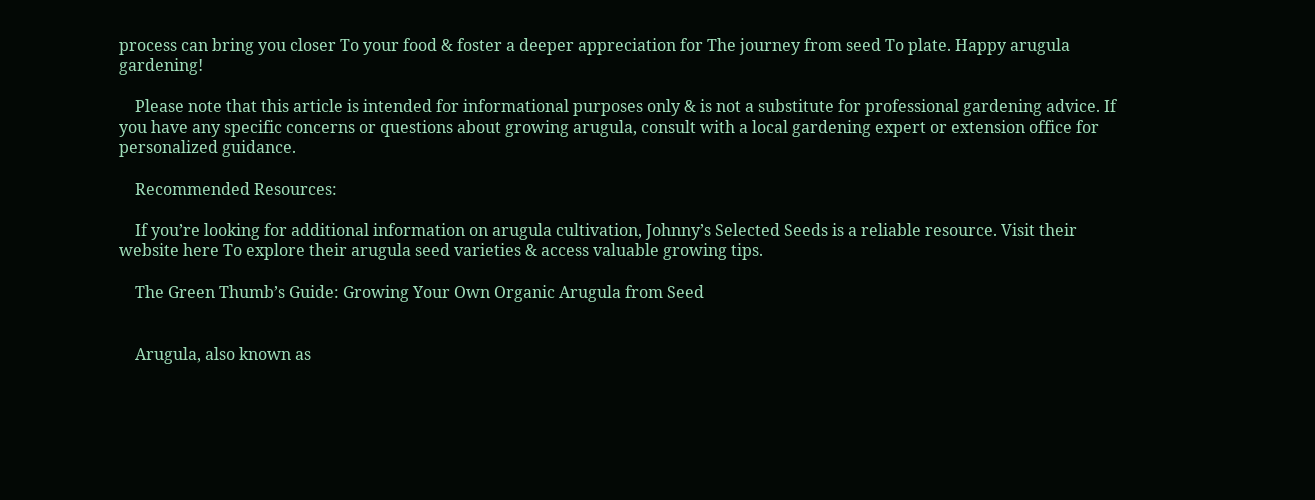process can bring you closer To your food & foster a deeper appreciation for The journey from seed To plate. Happy arugula gardening!

    Please note that this article is intended for informational purposes only & is not a substitute for professional gardening advice. If you have any specific concerns or questions about growing arugula, consult with a local gardening expert or extension office for personalized guidance.

    Recommended Resources:

    If you’re looking for additional information on arugula cultivation, Johnny’s Selected Seeds is a reliable resource. Visit their website here To explore their arugula seed varieties & access valuable growing tips.

    The Green Thumb’s Guide: Growing Your Own Organic Arugula from Seed


    Arugula, also known as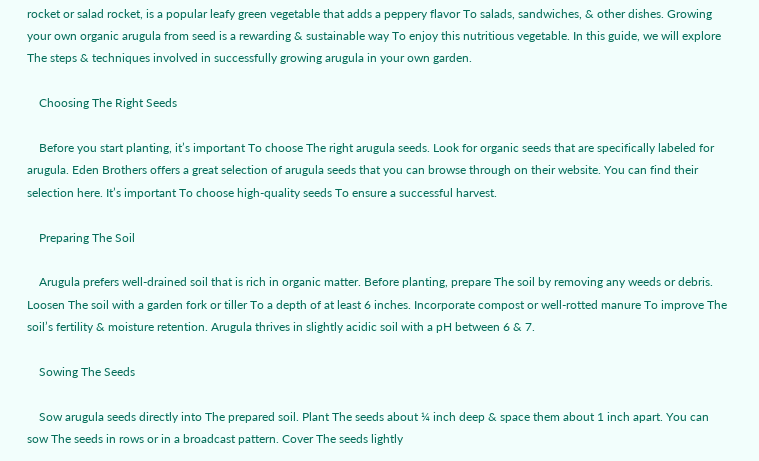rocket or salad rocket, is a popular leafy green vegetable that adds a peppery flavor To salads, sandwiches, & other dishes. Growing your own organic arugula from seed is a rewarding & sustainable way To enjoy this nutritious vegetable. In this guide, we will explore The steps & techniques involved in successfully growing arugula in your own garden.

    Choosing The Right Seeds

    Before you start planting, it’s important To choose The right arugula seeds. Look for organic seeds that are specifically labeled for arugula. Eden Brothers offers a great selection of arugula seeds that you can browse through on their website. You can find their selection here. It’s important To choose high-quality seeds To ensure a successful harvest.

    Preparing The Soil

    Arugula prefers well-drained soil that is rich in organic matter. Before planting, prepare The soil by removing any weeds or debris. Loosen The soil with a garden fork or tiller To a depth of at least 6 inches. Incorporate compost or well-rotted manure To improve The soil’s fertility & moisture retention. Arugula thrives in slightly acidic soil with a pH between 6 & 7.

    Sowing The Seeds

    Sow arugula seeds directly into The prepared soil. Plant The seeds about ¼ inch deep & space them about 1 inch apart. You can sow The seeds in rows or in a broadcast pattern. Cover The seeds lightly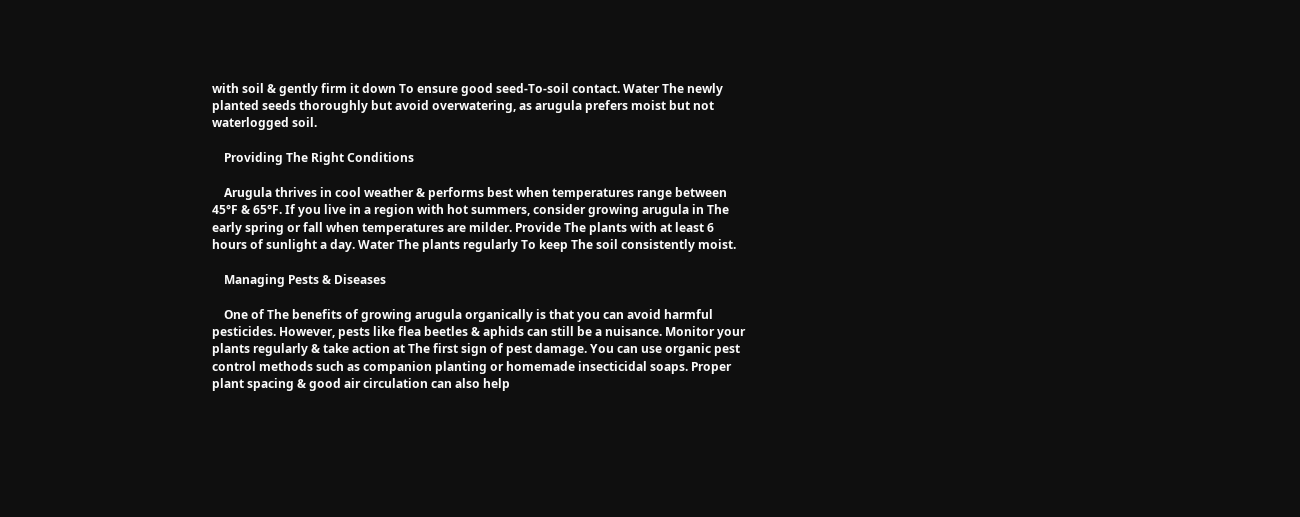with soil & gently firm it down To ensure good seed-To-soil contact. Water The newly planted seeds thoroughly but avoid overwatering, as arugula prefers moist but not waterlogged soil.

    Providing The Right Conditions

    Arugula thrives in cool weather & performs best when temperatures range between 45°F & 65°F. If you live in a region with hot summers, consider growing arugula in The early spring or fall when temperatures are milder. Provide The plants with at least 6 hours of sunlight a day. Water The plants regularly To keep The soil consistently moist.

    Managing Pests & Diseases

    One of The benefits of growing arugula organically is that you can avoid harmful pesticides. However, pests like flea beetles & aphids can still be a nuisance. Monitor your plants regularly & take action at The first sign of pest damage. You can use organic pest control methods such as companion planting or homemade insecticidal soaps. Proper plant spacing & good air circulation can also help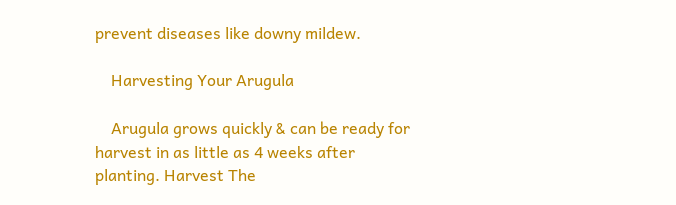prevent diseases like downy mildew.

    Harvesting Your Arugula

    Arugula grows quickly & can be ready for harvest in as little as 4 weeks after planting. Harvest The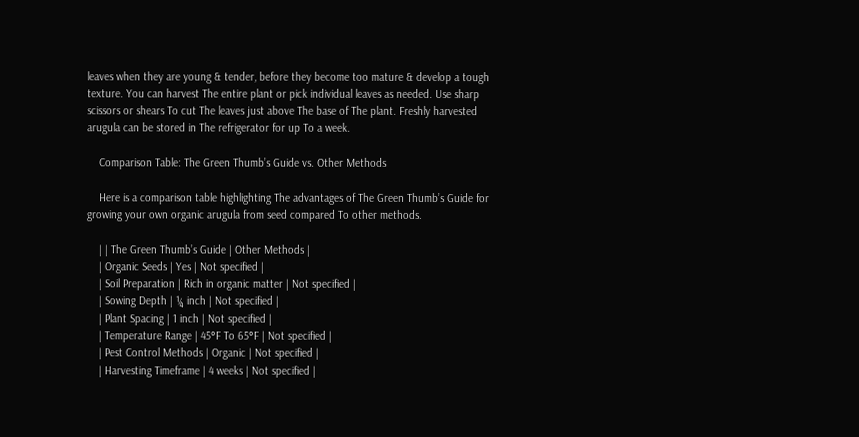leaves when they are young & tender, before they become too mature & develop a tough texture. You can harvest The entire plant or pick individual leaves as needed. Use sharp scissors or shears To cut The leaves just above The base of The plant. Freshly harvested arugula can be stored in The refrigerator for up To a week.

    Comparison Table: The Green Thumb’s Guide vs. Other Methods

    Here is a comparison table highlighting The advantages of The Green Thumb’s Guide for growing your own organic arugula from seed compared To other methods.

    | | The Green Thumb’s Guide | Other Methods |
    | Organic Seeds | Yes | Not specified |
    | Soil Preparation | Rich in organic matter | Not specified |
    | Sowing Depth | ¼ inch | Not specified |
    | Plant Spacing | 1 inch | Not specified |
    | Temperature Range | 45°F To 65°F | Not specified |
    | Pest Control Methods | Organic | Not specified |
    | Harvesting Timeframe | 4 weeks | Not specified |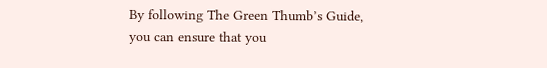By following The Green Thumb’s Guide, you can ensure that you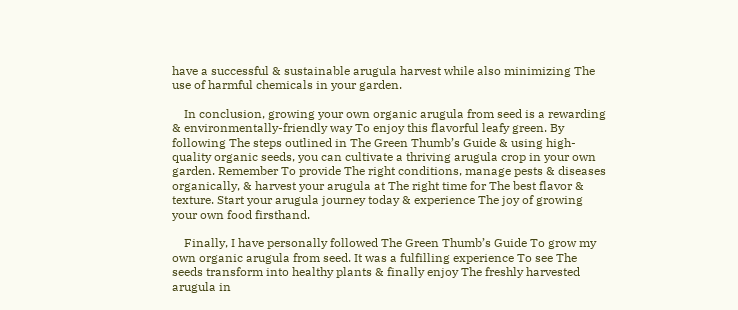have a successful & sustainable arugula harvest while also minimizing The use of harmful chemicals in your garden.

    In conclusion, growing your own organic arugula from seed is a rewarding & environmentally-friendly way To enjoy this flavorful leafy green. By following The steps outlined in The Green Thumb’s Guide & using high-quality organic seeds, you can cultivate a thriving arugula crop in your own garden. Remember To provide The right conditions, manage pests & diseases organically, & harvest your arugula at The right time for The best flavor & texture. Start your arugula journey today & experience The joy of growing your own food firsthand.

    Finally, I have personally followed The Green Thumb’s Guide To grow my own organic arugula from seed. It was a fulfilling experience To see The seeds transform into healthy plants & finally enjoy The freshly harvested arugula in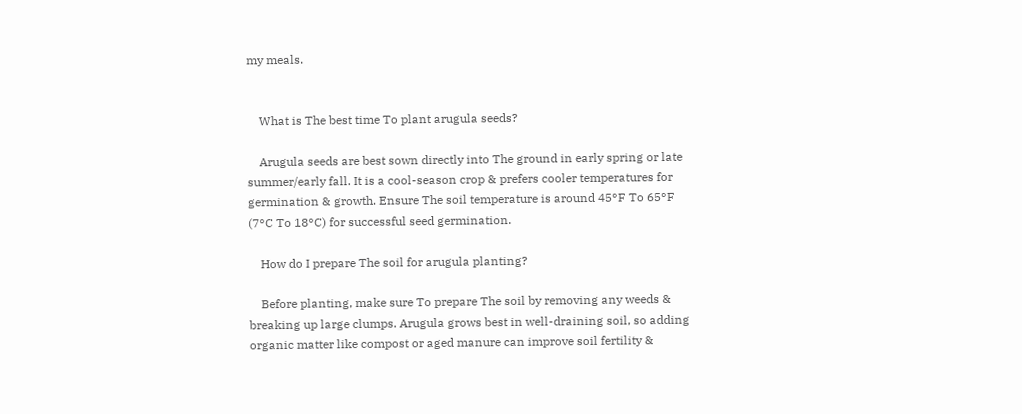my meals.


    What is The best time To plant arugula seeds?

    Arugula seeds are best sown directly into The ground in early spring or late summer/early fall. It is a cool-season crop & prefers cooler temperatures for germination & growth. Ensure The soil temperature is around 45°F To 65°F (7°C To 18°C) for successful seed germination.

    How do I prepare The soil for arugula planting?

    Before planting, make sure To prepare The soil by removing any weeds & breaking up large clumps. Arugula grows best in well-draining soil, so adding organic matter like compost or aged manure can improve soil fertility &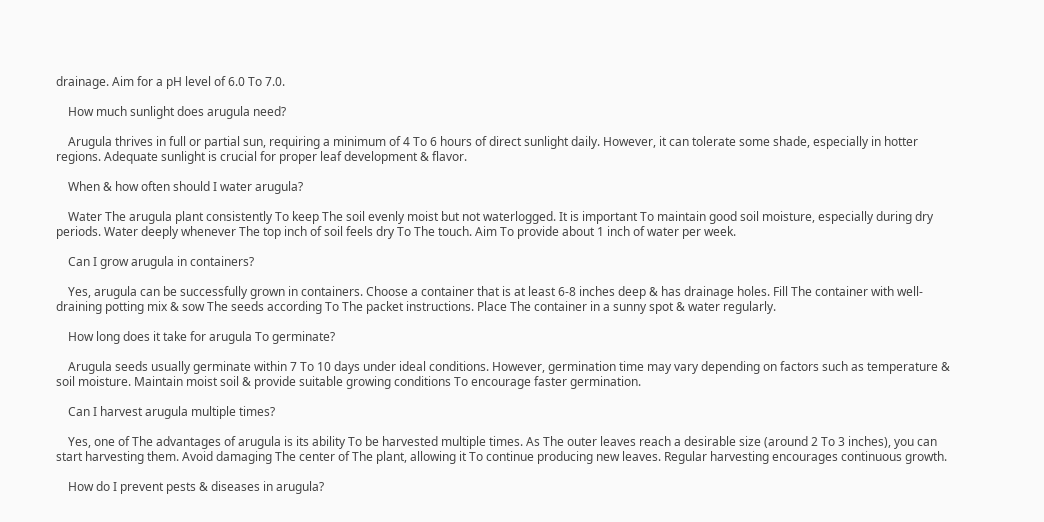drainage. Aim for a pH level of 6.0 To 7.0.

    How much sunlight does arugula need?

    Arugula thrives in full or partial sun, requiring a minimum of 4 To 6 hours of direct sunlight daily. However, it can tolerate some shade, especially in hotter regions. Adequate sunlight is crucial for proper leaf development & flavor.

    When & how often should I water arugula?

    Water The arugula plant consistently To keep The soil evenly moist but not waterlogged. It is important To maintain good soil moisture, especially during dry periods. Water deeply whenever The top inch of soil feels dry To The touch. Aim To provide about 1 inch of water per week.

    Can I grow arugula in containers?

    Yes, arugula can be successfully grown in containers. Choose a container that is at least 6-8 inches deep & has drainage holes. Fill The container with well-draining potting mix & sow The seeds according To The packet instructions. Place The container in a sunny spot & water regularly.

    How long does it take for arugula To germinate?

    Arugula seeds usually germinate within 7 To 10 days under ideal conditions. However, germination time may vary depending on factors such as temperature & soil moisture. Maintain moist soil & provide suitable growing conditions To encourage faster germination.

    Can I harvest arugula multiple times?

    Yes, one of The advantages of arugula is its ability To be harvested multiple times. As The outer leaves reach a desirable size (around 2 To 3 inches), you can start harvesting them. Avoid damaging The center of The plant, allowing it To continue producing new leaves. Regular harvesting encourages continuous growth.

    How do I prevent pests & diseases in arugula?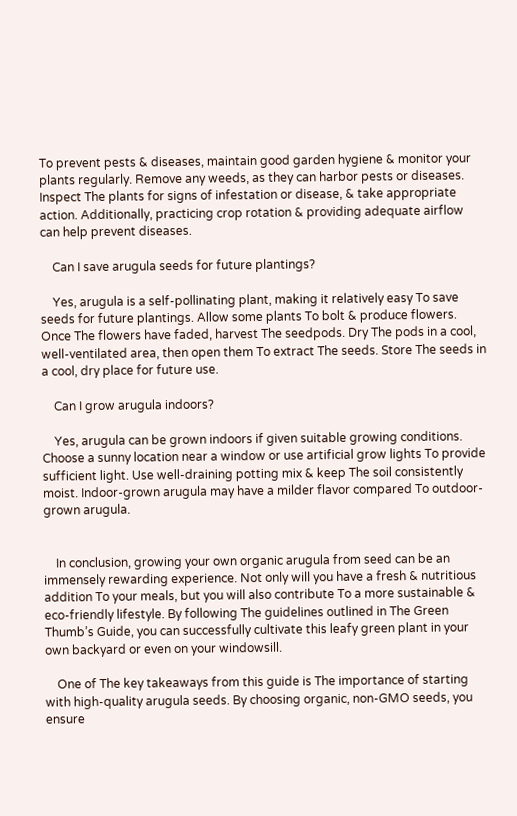To prevent pests & diseases, maintain good garden hygiene & monitor your plants regularly. Remove any weeds, as they can harbor pests or diseases. Inspect The plants for signs of infestation or disease, & take appropriate action. Additionally, practicing crop rotation & providing adequate airflow can help prevent diseases.

    Can I save arugula seeds for future plantings?

    Yes, arugula is a self-pollinating plant, making it relatively easy To save seeds for future plantings. Allow some plants To bolt & produce flowers. Once The flowers have faded, harvest The seedpods. Dry The pods in a cool, well-ventilated area, then open them To extract The seeds. Store The seeds in a cool, dry place for future use.

    Can I grow arugula indoors?

    Yes, arugula can be grown indoors if given suitable growing conditions. Choose a sunny location near a window or use artificial grow lights To provide sufficient light. Use well-draining potting mix & keep The soil consistently moist. Indoor-grown arugula may have a milder flavor compared To outdoor-grown arugula.


    In conclusion, growing your own organic arugula from seed can be an immensely rewarding experience. Not only will you have a fresh & nutritious addition To your meals, but you will also contribute To a more sustainable & eco-friendly lifestyle. By following The guidelines outlined in The Green Thumb’s Guide, you can successfully cultivate this leafy green plant in your own backyard or even on your windowsill.

    One of The key takeaways from this guide is The importance of starting with high-quality arugula seeds. By choosing organic, non-GMO seeds, you ensure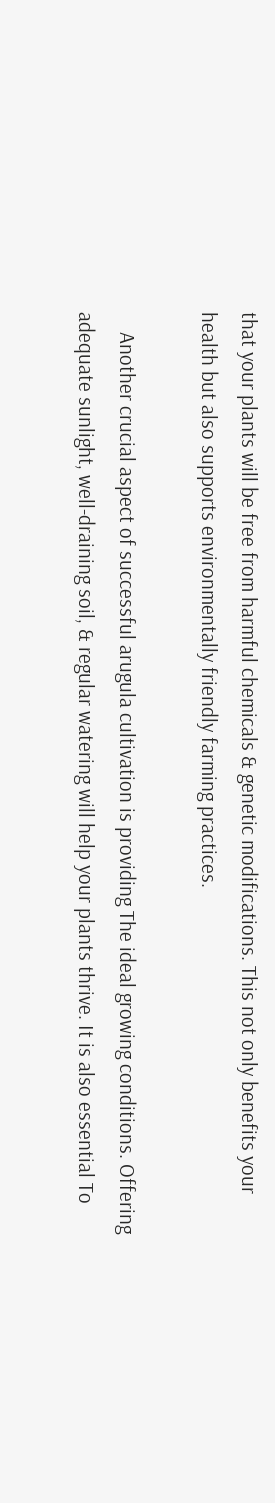that your plants will be free from harmful chemicals & genetic modifications. This not only benefits your health but also supports environmentally friendly farming practices.

    Another crucial aspect of successful arugula cultivation is providing The ideal growing conditions. Offering adequate sunlight, well-draining soil, & regular watering will help your plants thrive. It is also essential To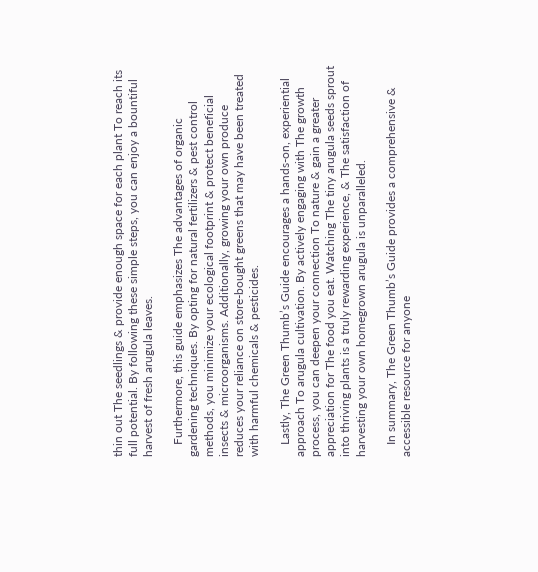thin out The seedlings & provide enough space for each plant To reach its full potential. By following these simple steps, you can enjoy a bountiful harvest of fresh arugula leaves.

    Furthermore, this guide emphasizes The advantages of organic gardening techniques. By opting for natural fertilizers & pest control methods, you minimize your ecological footprint & protect beneficial insects & microorganisms. Additionally, growing your own produce reduces your reliance on store-bought greens that may have been treated with harmful chemicals & pesticides.

    Lastly, The Green Thumb’s Guide encourages a hands-on, experiential approach To arugula cultivation. By actively engaging with The growth process, you can deepen your connection To nature & gain a greater appreciation for The food you eat. Watching The tiny arugula seeds sprout into thriving plants is a truly rewarding experience, & The satisfaction of harvesting your own homegrown arugula is unparalleled.

    In summary, The Green Thumb’s Guide provides a comprehensive & accessible resource for anyone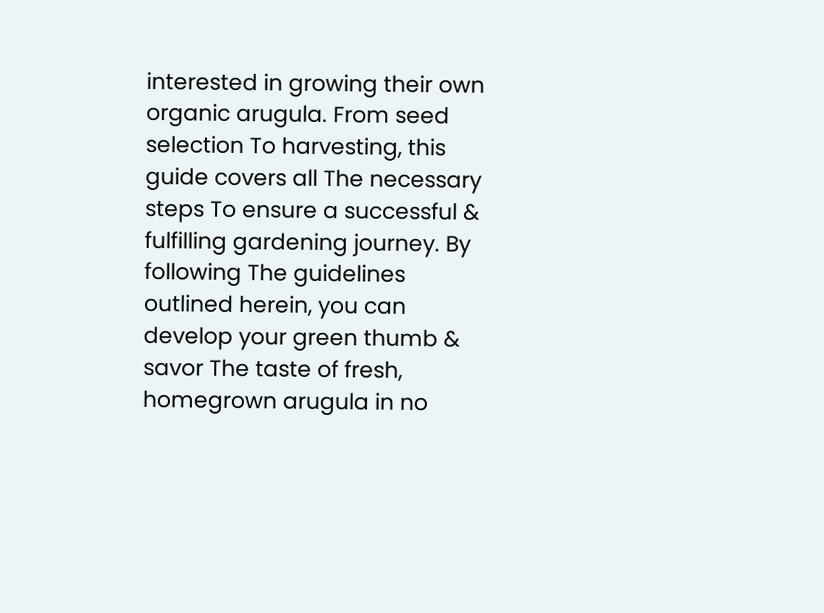interested in growing their own organic arugula. From seed selection To harvesting, this guide covers all The necessary steps To ensure a successful & fulfilling gardening journey. By following The guidelines outlined herein, you can develop your green thumb & savor The taste of fresh, homegrown arugula in no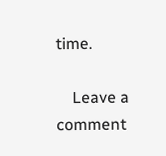time.

    Leave a comment